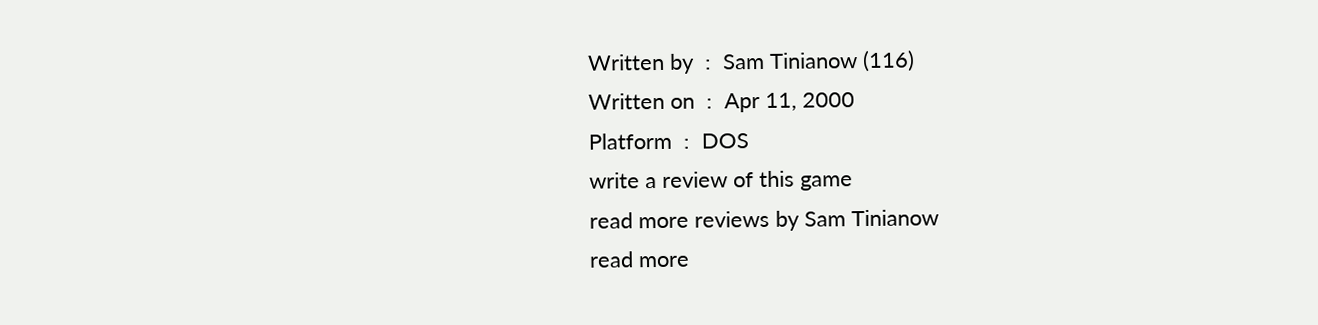Written by  :  Sam Tinianow (116)
Written on  :  Apr 11, 2000
Platform  :  DOS
write a review of this game
read more reviews by Sam Tinianow
read more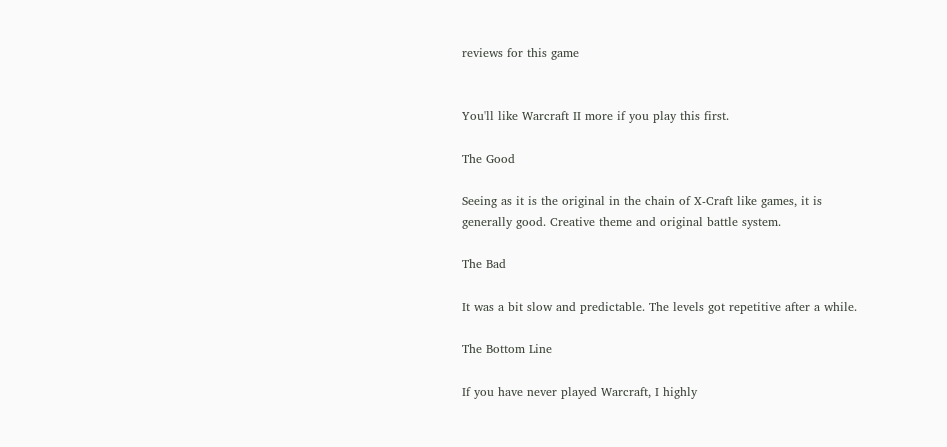reviews for this game


You'll like Warcraft II more if you play this first.

The Good

Seeing as it is the original in the chain of X-Craft like games, it is generally good. Creative theme and original battle system.

The Bad

It was a bit slow and predictable. The levels got repetitive after a while.

The Bottom Line

If you have never played Warcraft, I highly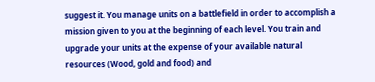suggest it. You manage units on a battlefield in order to accomplish a mission given to you at the beginning of each level. You train and upgrade your units at the expense of your available natural resources (Wood, gold and food) and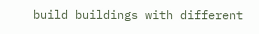build buildings with different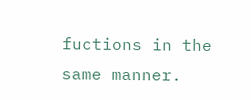fuctions in the same manner.